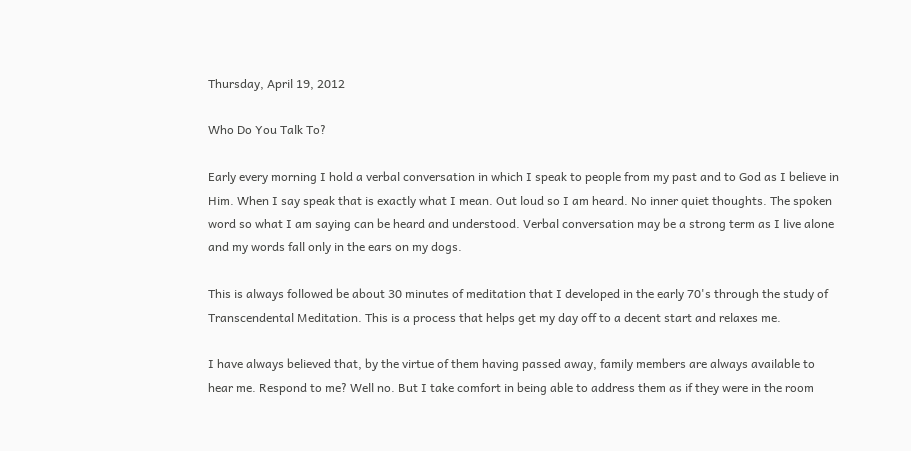Thursday, April 19, 2012

Who Do You Talk To?

Early every morning I hold a verbal conversation in which I speak to people from my past and to God as I believe in Him. When I say speak that is exactly what I mean. Out loud so I am heard. No inner quiet thoughts. The spoken word so what I am saying can be heard and understood. Verbal conversation may be a strong term as I live alone and my words fall only in the ears on my dogs.

This is always followed be about 30 minutes of meditation that I developed in the early 70's through the study of Transcendental Meditation. This is a process that helps get my day off to a decent start and relaxes me.

I have always believed that, by the virtue of them having passed away, family members are always available to hear me. Respond to me? Well no. But I take comfort in being able to address them as if they were in the room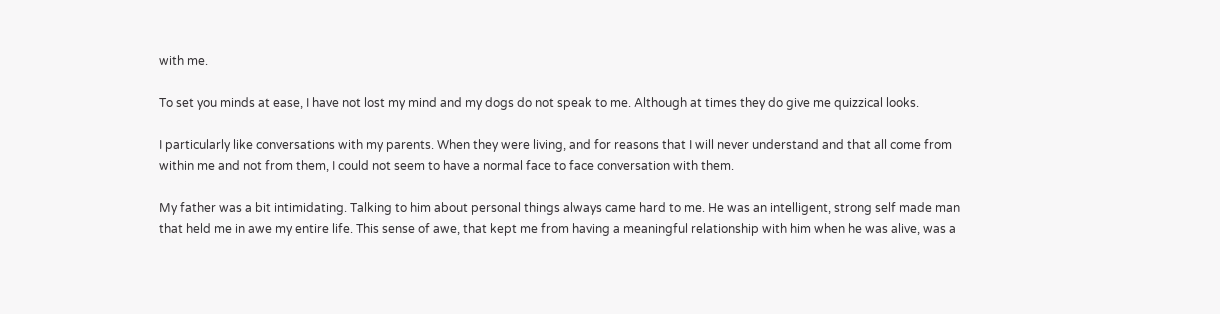with me.

To set you minds at ease, I have not lost my mind and my dogs do not speak to me. Although at times they do give me quizzical looks.

I particularly like conversations with my parents. When they were living, and for reasons that I will never understand and that all come from within me and not from them, I could not seem to have a normal face to face conversation with them.

My father was a bit intimidating. Talking to him about personal things always came hard to me. He was an intelligent, strong self made man that held me in awe my entire life. This sense of awe, that kept me from having a meaningful relationship with him when he was alive, was a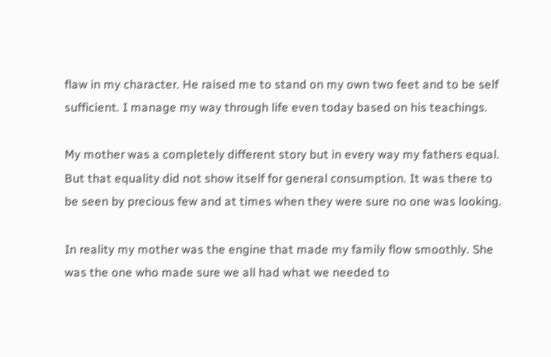flaw in my character. He raised me to stand on my own two feet and to be self sufficient. I manage my way through life even today based on his teachings.

My mother was a completely different story but in every way my fathers equal. But that equality did not show itself for general consumption. It was there to be seen by precious few and at times when they were sure no one was looking.

In reality my mother was the engine that made my family flow smoothly. She was the one who made sure we all had what we needed to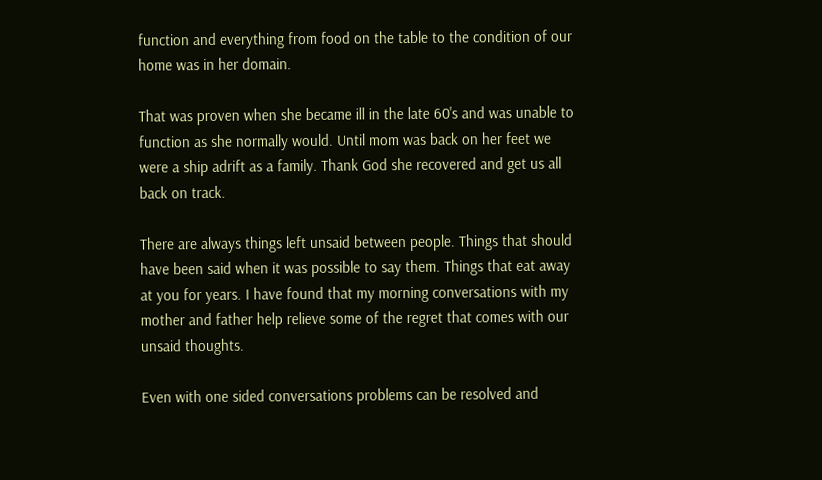function and everything from food on the table to the condition of our home was in her domain.

That was proven when she became ill in the late 60's and was unable to function as she normally would. Until mom was back on her feet we were a ship adrift as a family. Thank God she recovered and get us all back on track.

There are always things left unsaid between people. Things that should have been said when it was possible to say them. Things that eat away at you for years. I have found that my morning conversations with my mother and father help relieve some of the regret that comes with our unsaid thoughts.

Even with one sided conversations problems can be resolved and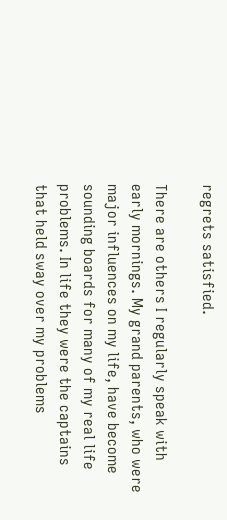regrets satisfied.

There are others I regularly speak with early mornings. My grand parents, who were major influences on my life, have become sounding boards for many of my real life problems. In life they were the captains that held sway over my problems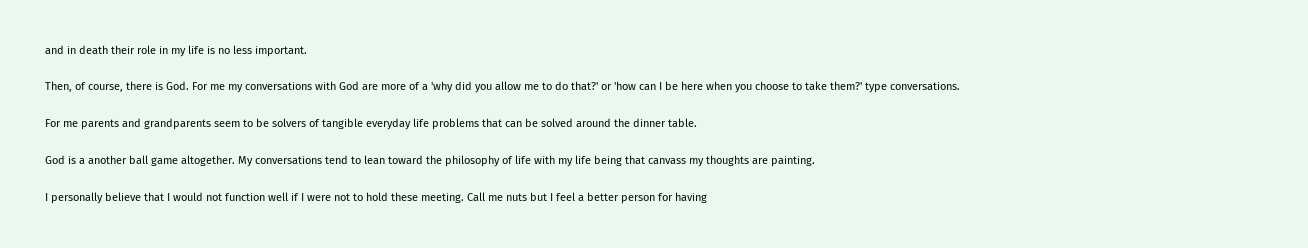and in death their role in my life is no less important.

Then, of course, there is God. For me my conversations with God are more of a 'why did you allow me to do that?' or 'how can I be here when you choose to take them?' type conversations.

For me parents and grandparents seem to be solvers of tangible everyday life problems that can be solved around the dinner table.

God is a another ball game altogether. My conversations tend to lean toward the philosophy of life with my life being that canvass my thoughts are painting.

I personally believe that I would not function well if I were not to hold these meeting. Call me nuts but I feel a better person for having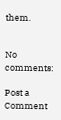them.


No comments:

Post a Comment